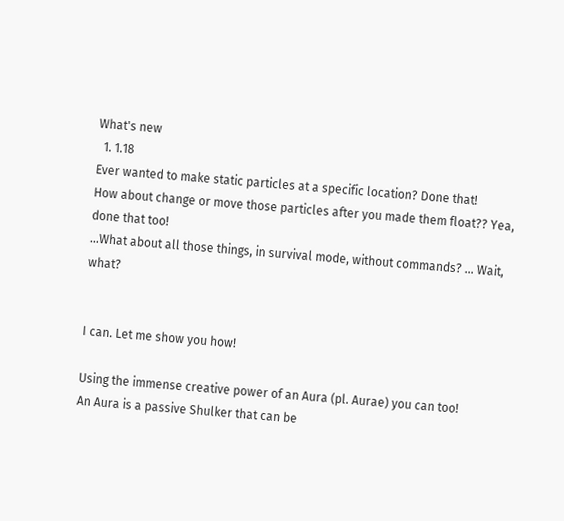What's new
  1. 1.18
Ever wanted to make static particles at a specific location? Done that!
How about change or move those particles after you made them float?? Yea, done that too!
...What about all those things, in survival mode, without commands? ... Wait, what?


I can. Let me show you how!

Using the immense creative power of an Aura (pl. Aurae) you can too!
An Aura is a passive Shulker that can be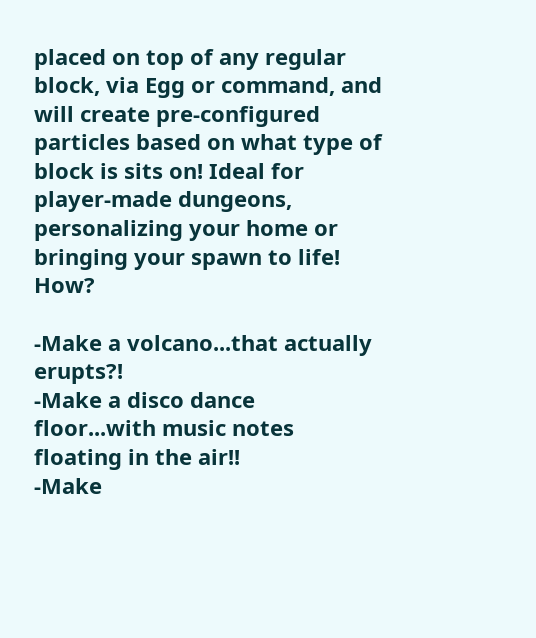placed on top of any regular block, via Egg or command, and will create pre-configured particles based on what type of block is sits on! Ideal for player-made dungeons, personalizing your home or bringing your spawn to life! How?

-Make a volcano...that actually erupts?!
-Make a disco dance floor...with music notes floating in the air!!
-Make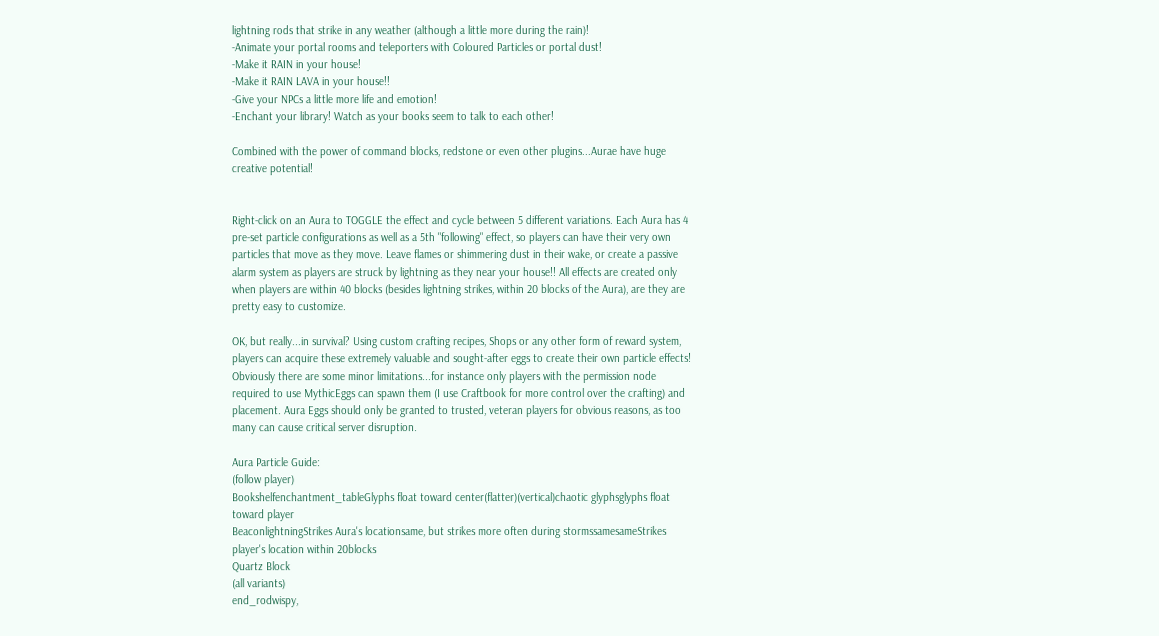lightning rods that strike in any weather (although a little more during the rain)!
-Animate your portal rooms and teleporters with Coloured Particles or portal dust!
-Make it RAIN in your house!
-Make it RAIN LAVA in your house!!
-Give your NPCs a little more life and emotion!
-Enchant your library! Watch as your books seem to talk to each other!

Combined with the power of command blocks, redstone or even other plugins...Aurae have huge creative potential!


Right-click on an Aura to TOGGLE the effect and cycle between 5 different variations. Each Aura has 4 pre-set particle configurations as well as a 5th "following" effect, so players can have their very own particles that move as they move. Leave flames or shimmering dust in their wake, or create a passive alarm system as players are struck by lightning as they near your house!! All effects are created only when players are within 40 blocks (besides lightning strikes, within 20 blocks of the Aura), are they are pretty easy to customize.

OK, but really...in survival? Using custom crafting recipes, Shops or any other form of reward system, players can acquire these extremely valuable and sought-after eggs to create their own particle effects! Obviously there are some minor limitations...for instance only players with the permission node required to use MythicEggs can spawn them (I use Craftbook for more control over the crafting) and placement. Aura Eggs should only be granted to trusted, veteran players for obvious reasons, as too many can cause critical server disruption.

Aura Particle Guide:
(follow player)
Bookshelfenchantment_tableGlyphs float toward center(flatter)(vertical)chaotic glyphsglyphs float toward player
BeaconlightningStrikes Aura's locationsame, but strikes more often during stormssamesameStrikes player's location within 20blocks
Quartz Block
(all variants)
end_rodwispy,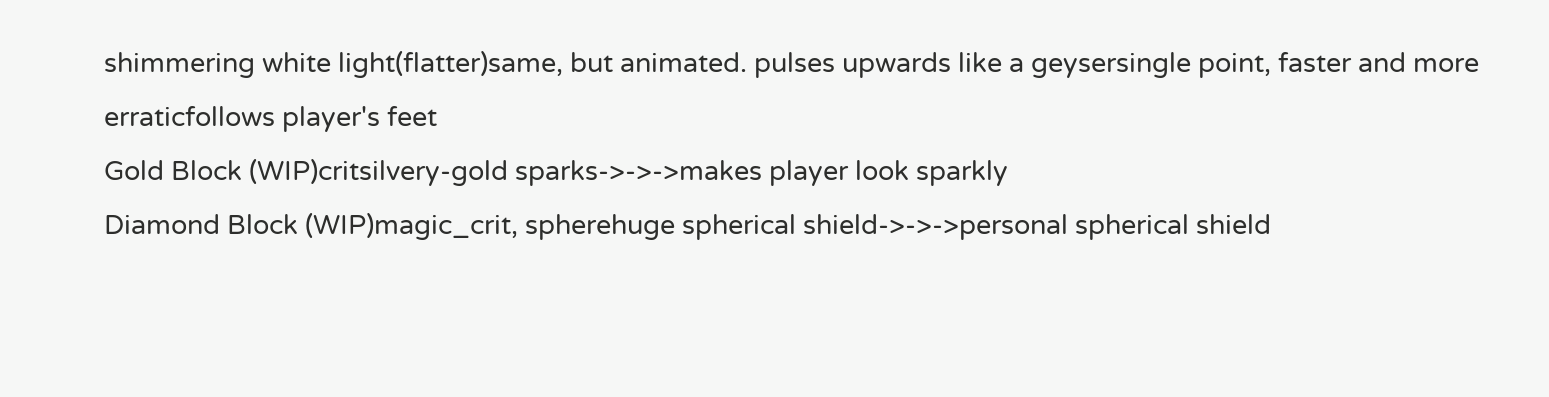shimmering white light(flatter)same, but animated. pulses upwards like a geysersingle point, faster and more erraticfollows player's feet
Gold Block (WIP)critsilvery-gold sparks->->->makes player look sparkly
Diamond Block (WIP)magic_crit, spherehuge spherical shield->->->personal spherical shield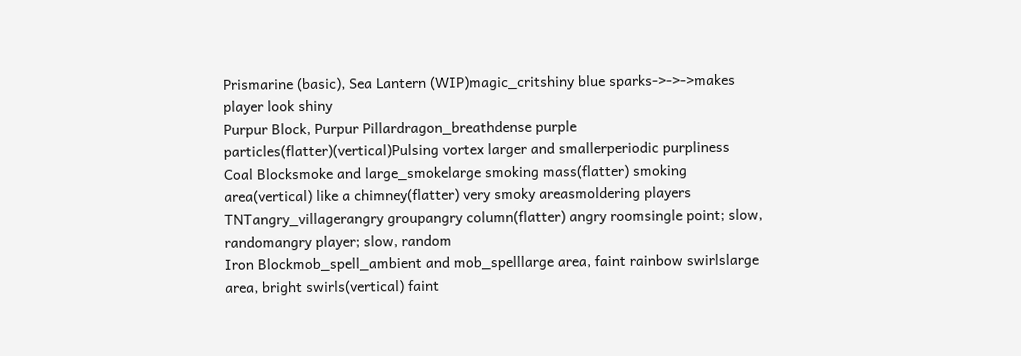Prismarine (basic), Sea Lantern (WIP)magic_critshiny blue sparks->->->makes player look shiny
Purpur Block, Purpur Pillardragon_breathdense purple particles(flatter)(vertical)Pulsing vortex larger and smallerperiodic purpliness
Coal Blocksmoke and large_smokelarge smoking mass(flatter) smoking area(vertical) like a chimney(flatter) very smoky areasmoldering players
TNTangry_villagerangry groupangry column(flatter) angry roomsingle point; slow, randomangry player; slow, random
Iron Blockmob_spell_ambient and mob_spelllarge area, faint rainbow swirlslarge area, bright swirls(vertical) faint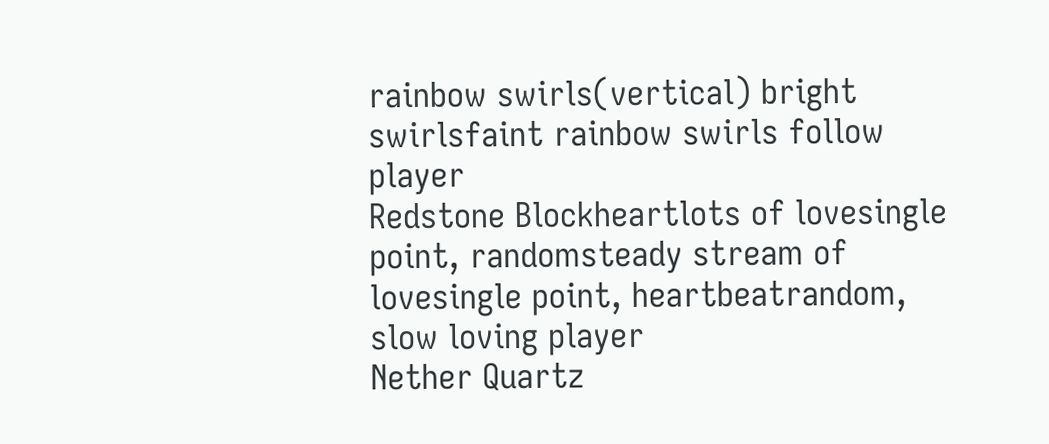rainbow swirls(vertical) bright swirlsfaint rainbow swirls follow player
Redstone Blockheartlots of lovesingle point, randomsteady stream of lovesingle point, heartbeatrandom, slow loving player
Nether Quartz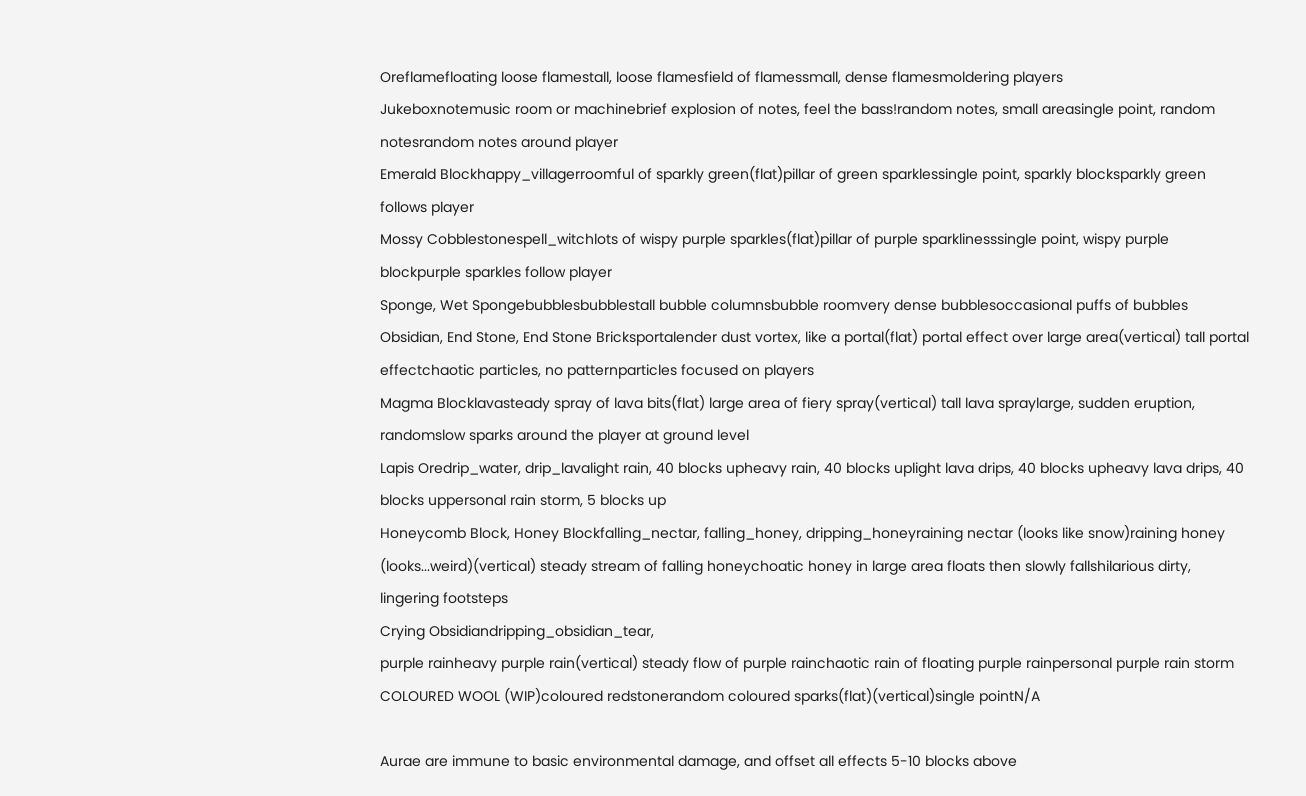Oreflamefloating loose flamestall, loose flamesfield of flamessmall, dense flamesmoldering players
Jukeboxnotemusic room or machinebrief explosion of notes, feel the bass!random notes, small areasingle point, random notesrandom notes around player
Emerald Blockhappy_villagerroomful of sparkly green(flat)pillar of green sparklessingle point, sparkly blocksparkly green follows player
Mossy Cobblestonespell_witchlots of wispy purple sparkles(flat)pillar of purple sparklinesssingle point, wispy purple blockpurple sparkles follow player
Sponge, Wet Spongebubblesbubblestall bubble columnsbubble roomvery dense bubblesoccasional puffs of bubbles
Obsidian, End Stone, End Stone Bricksportalender dust vortex, like a portal(flat) portal effect over large area(vertical) tall portal effectchaotic particles, no patternparticles focused on players
Magma Blocklavasteady spray of lava bits(flat) large area of fiery spray(vertical) tall lava spraylarge, sudden eruption, randomslow sparks around the player at ground level
Lapis Oredrip_water, drip_lavalight rain, 40 blocks upheavy rain, 40 blocks uplight lava drips, 40 blocks upheavy lava drips, 40 blocks uppersonal rain storm, 5 blocks up
Honeycomb Block, Honey Blockfalling_nectar, falling_honey, dripping_honeyraining nectar (looks like snow)raining honey (looks...weird)(vertical) steady stream of falling honeychoatic honey in large area floats then slowly fallshilarious dirty, lingering footsteps
Crying Obsidiandripping_obsidian_tear,
purple rainheavy purple rain(vertical) steady flow of purple rainchaotic rain of floating purple rainpersonal purple rain storm
COLOURED WOOL (WIP)coloured redstonerandom coloured sparks(flat)(vertical)single pointN/A

Aurae are immune to basic environmental damage, and offset all effects 5-10 blocks above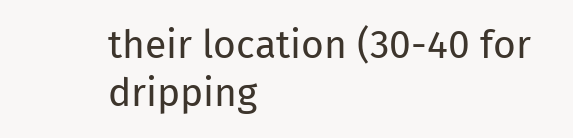their location (30-40 for dripping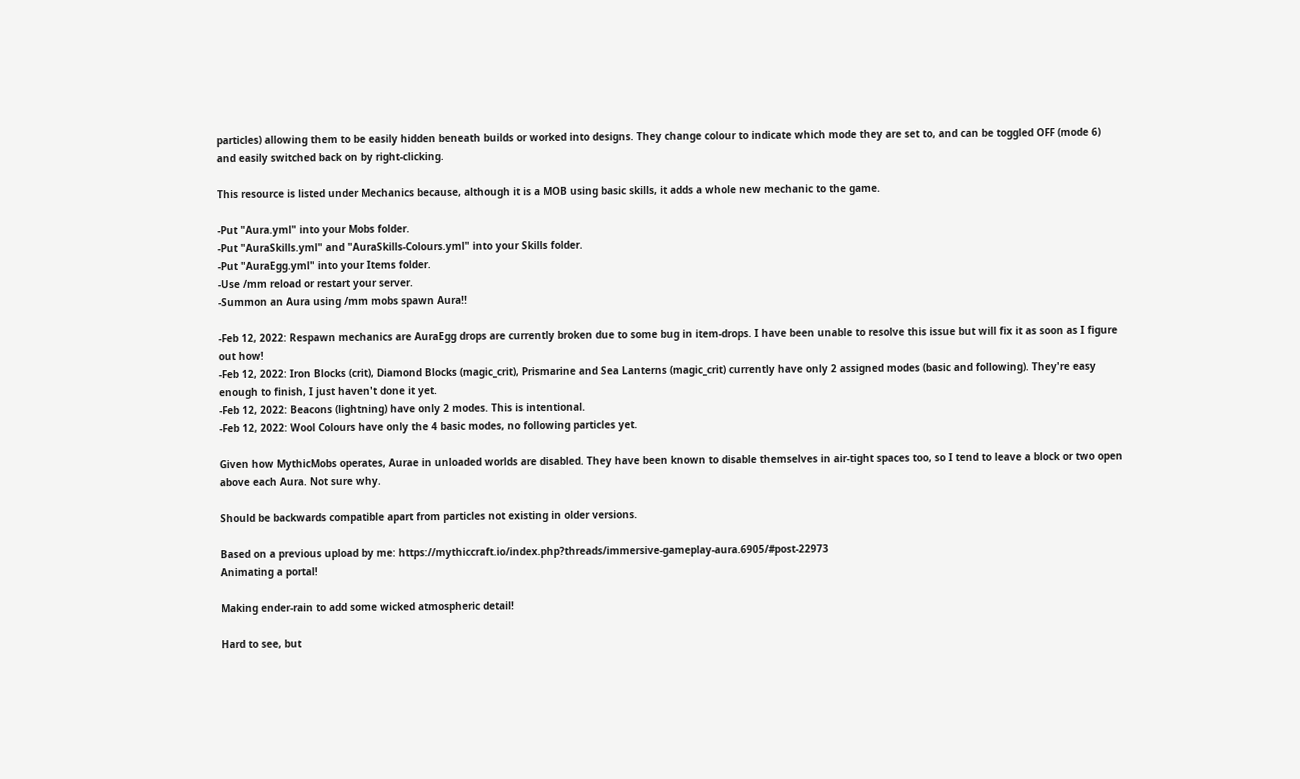particles) allowing them to be easily hidden beneath builds or worked into designs. They change colour to indicate which mode they are set to, and can be toggled OFF (mode 6) and easily switched back on by right-clicking.

This resource is listed under Mechanics because, although it is a MOB using basic skills, it adds a whole new mechanic to the game.

-Put "Aura.yml" into your Mobs folder.
-Put "AuraSkills.yml" and "AuraSkills-Colours.yml" into your Skills folder.
-Put "AuraEgg.yml" into your Items folder.
-Use /mm reload or restart your server.
-Summon an Aura using /mm mobs spawn Aura!!

-Feb 12, 2022: Respawn mechanics are AuraEgg drops are currently broken due to some bug in item-drops. I have been unable to resolve this issue but will fix it as soon as I figure out how!
-Feb 12, 2022: Iron Blocks (crit), Diamond Blocks (magic_crit), Prismarine and Sea Lanterns (magic_crit) currently have only 2 assigned modes (basic and following). They're easy enough to finish, I just haven't done it yet.
-Feb 12, 2022: Beacons (lightning) have only 2 modes. This is intentional.
-Feb 12, 2022: Wool Colours have only the 4 basic modes, no following particles yet.

Given how MythicMobs operates, Aurae in unloaded worlds are disabled. They have been known to disable themselves in air-tight spaces too, so I tend to leave a block or two open above each Aura. Not sure why.

Should be backwards compatible apart from particles not existing in older versions.

Based on a previous upload by me: https://mythiccraft.io/index.php?threads/immersive-gameplay-aura.6905/#post-22973
Animating a portal!

Making ender-rain to add some wicked atmospheric detail!

Hard to see, but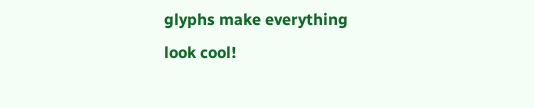glyphs make everything look cool!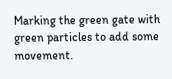Marking the green gate with green particles to add some movement.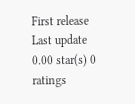First release
Last update
0.00 star(s) 0 ratings